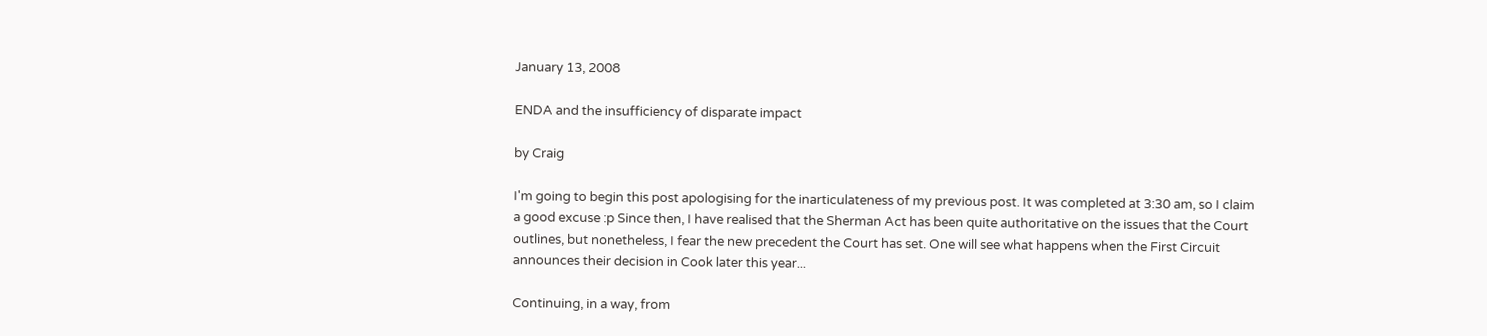January 13, 2008

ENDA and the insufficiency of disparate impact

by Craig

I'm going to begin this post apologising for the inarticulateness of my previous post. It was completed at 3:30 am, so I claim a good excuse :p Since then, I have realised that the Sherman Act has been quite authoritative on the issues that the Court outlines, but nonetheless, I fear the new precedent the Court has set. One will see what happens when the First Circuit announces their decision in Cook later this year...

Continuing, in a way, from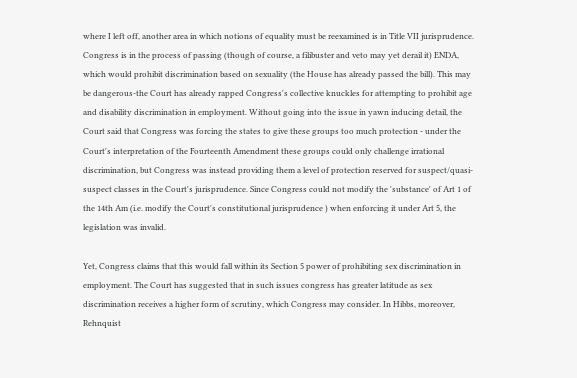where I left off, another area in which notions of equality must be reexamined is in Title VII jurisprudence. Congress is in the process of passing (though of course, a filibuster and veto may yet derail it) ENDA, which would prohibit discrimination based on sexuality (the House has already passed the bill). This may be dangerous-the Court has already rapped Congress's collective knuckles for attempting to prohibit age and disability discrimination in employment. Without going into the issue in yawn inducing detail, the Court said that Congress was forcing the states to give these groups too much protection - under the Court's interpretation of the Fourteenth Amendment these groups could only challenge irrational discrimination, but Congress was instead providing them a level of protection reserved for suspect/quasi-suspect classes in the Court's jurisprudence. Since Congress could not modify the 'substance' of Art 1 of the 14th Am (i.e. modify the Court's constitutional jurisprudence ) when enforcing it under Art 5, the legislation was invalid.

Yet, Congress claims that this would fall within its Section 5 power of prohibiting sex discrimination in employment. The Court has suggested that in such issues congress has greater latitude as sex discrimination receives a higher form of scrutiny, which Congress may consider. In Hibbs, moreover, Rehnquist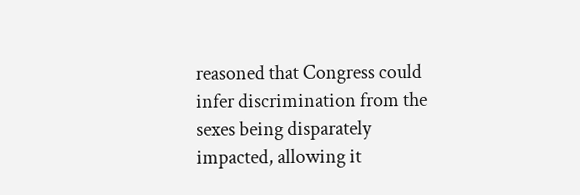reasoned that Congress could infer discrimination from the sexes being disparately impacted, allowing it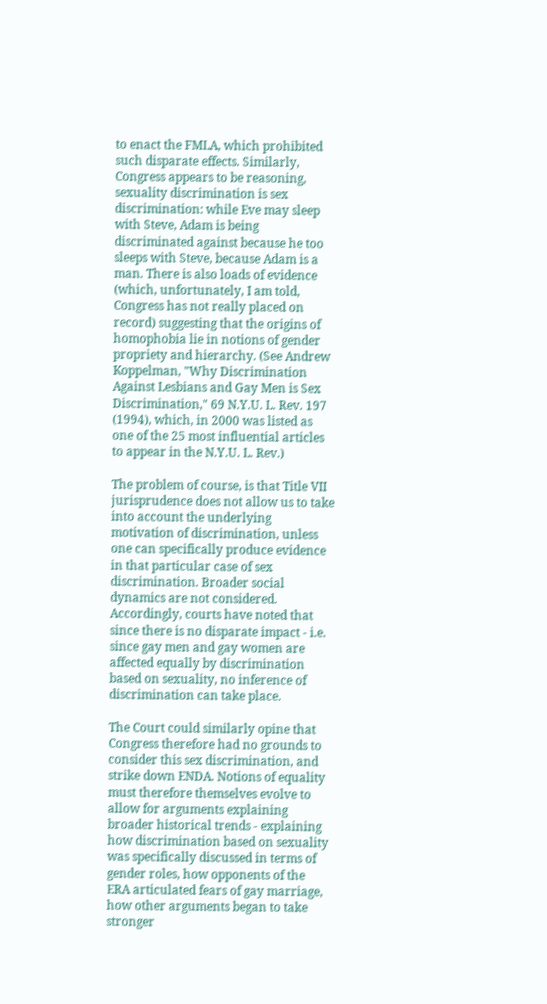to enact the FMLA, which prohibited such disparate effects. Similarly, Congress appears to be reasoning, sexuality discrimination is sex discrimination: while Eve may sleep with Steve, Adam is being discriminated against because he too sleeps with Steve, because Adam is a man. There is also loads of evidence (which, unfortunately, I am told, Congress has not really placed on record) suggesting that the origins of homophobia lie in notions of gender propriety and hierarchy. (See Andrew Koppelman, "Why Discrimination Against Lesbians and Gay Men is Sex Discrimination," 69 N.Y.U. L. Rev. 197 (1994), which, in 2000 was listed as one of the 25 most influential articles to appear in the N.Y.U. L. Rev.)

The problem of course, is that Title VII jurisprudence does not allow us to take into account the underlying motivation of discrimination, unless one can specifically produce evidence in that particular case of sex discrimination. Broader social dynamics are not considered. Accordingly, courts have noted that since there is no disparate impact - i.e. since gay men and gay women are affected equally by discrimination based on sexuality, no inference of discrimination can take place.

The Court could similarly opine that Congress therefore had no grounds to consider this sex discrimination, and strike down ENDA. Notions of equality must therefore themselves evolve to allow for arguments explaining broader historical trends - explaining how discrimination based on sexuality was specifically discussed in terms of gender roles, how opponents of the ERA articulated fears of gay marriage, how other arguments began to take stronger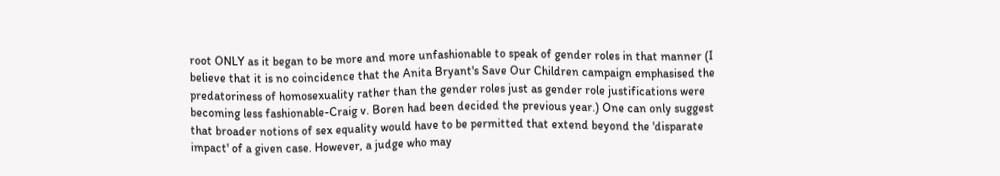root ONLY as it began to be more and more unfashionable to speak of gender roles in that manner (I believe that it is no coincidence that the Anita Bryant's Save Our Children campaign emphasised the predatoriness of homosexuality rather than the gender roles just as gender role justifications were becoming less fashionable-Craig v. Boren had been decided the previous year.) One can only suggest that broader notions of sex equality would have to be permitted that extend beyond the 'disparate impact' of a given case. However, a judge who may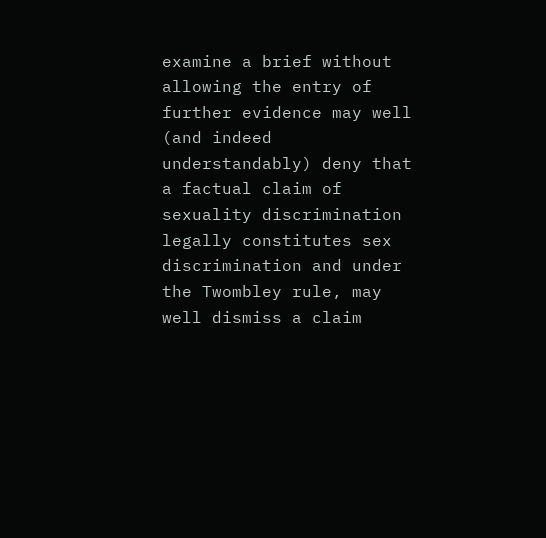examine a brief without allowing the entry of further evidence may well (and indeed understandably) deny that a factual claim of sexuality discrimination legally constitutes sex discrimination and under the Twombley rule, may well dismiss a claim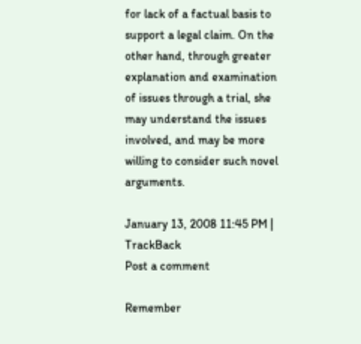for lack of a factual basis to support a legal claim. On the other hand, through greater explanation and examination of issues through a trial, she may understand the issues involved, and may be more willing to consider such novel arguments.

January 13, 2008 11:45 PM | TrackBack
Post a comment

Remember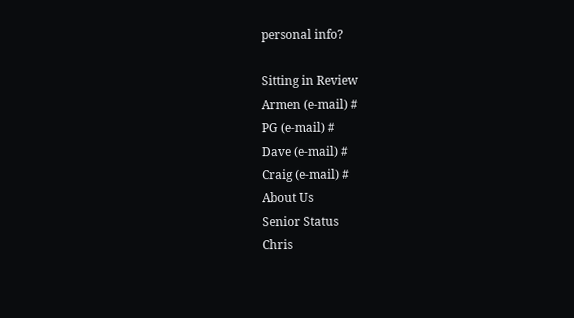personal info?

Sitting in Review
Armen (e-mail) #
PG (e-mail) #
Dave (e-mail) #
Craig (e-mail) #
About Us
Senior Status
Chris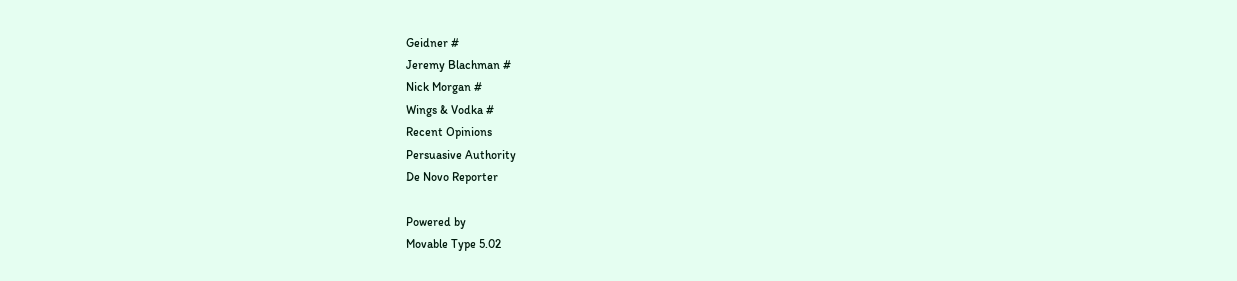Geidner #
Jeremy Blachman #
Nick Morgan #
Wings & Vodka #
Recent Opinions
Persuasive Authority
De Novo Reporter

Powered by
Movable Type 5.02